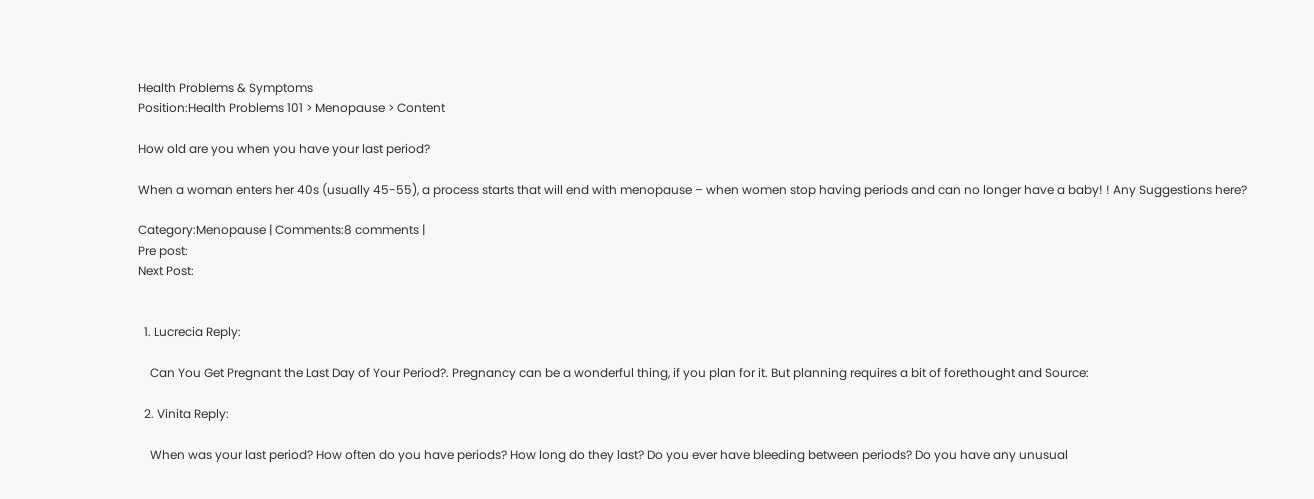Health Problems & Symptoms
Position:Health Problems 101 > Menopause > Content

How old are you when you have your last period?

When a woman enters her 40s (usually 45-55), a process starts that will end with menopause – when women stop having periods and can no longer have a baby! ! Any Suggestions here?

Category:Menopause | Comments:8 comments |
Pre post:
Next Post:


  1. Lucrecia Reply:

    Can You Get Pregnant the Last Day of Your Period?. Pregnancy can be a wonderful thing, if you plan for it. But planning requires a bit of forethought and Source:

  2. Vinita Reply:

    When was your last period? How often do you have periods? How long do they last? Do you ever have bleeding between periods? Do you have any unusual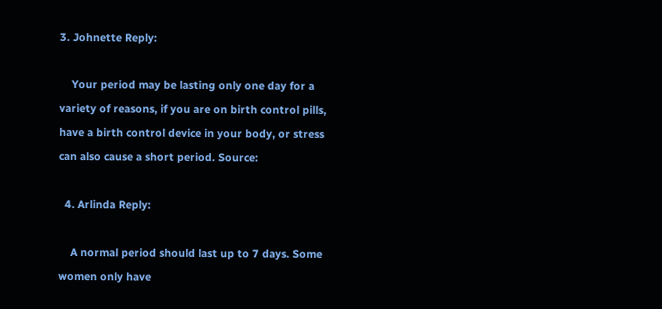3. Johnette Reply:

    Your period may be lasting only one day for a variety of reasons, if you are on birth control pills, have a birth control device in your body, or stress can also cause a short period. Source:

  4. Arlinda Reply:

    A normal period should last up to 7 days. Some women only have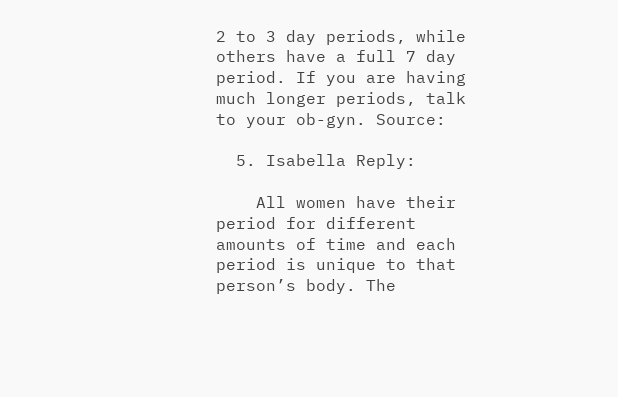2 to 3 day periods, while others have a full 7 day period. If you are having much longer periods, talk to your ob-gyn. Source:

  5. Isabella Reply:

    All women have their period for different amounts of time and each period is unique to that person’s body. The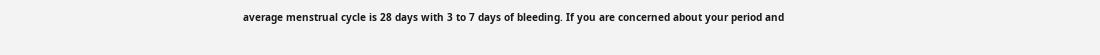average menstrual cycle is 28 days with 3 to 7 days of bleeding. If you are concerned about your period and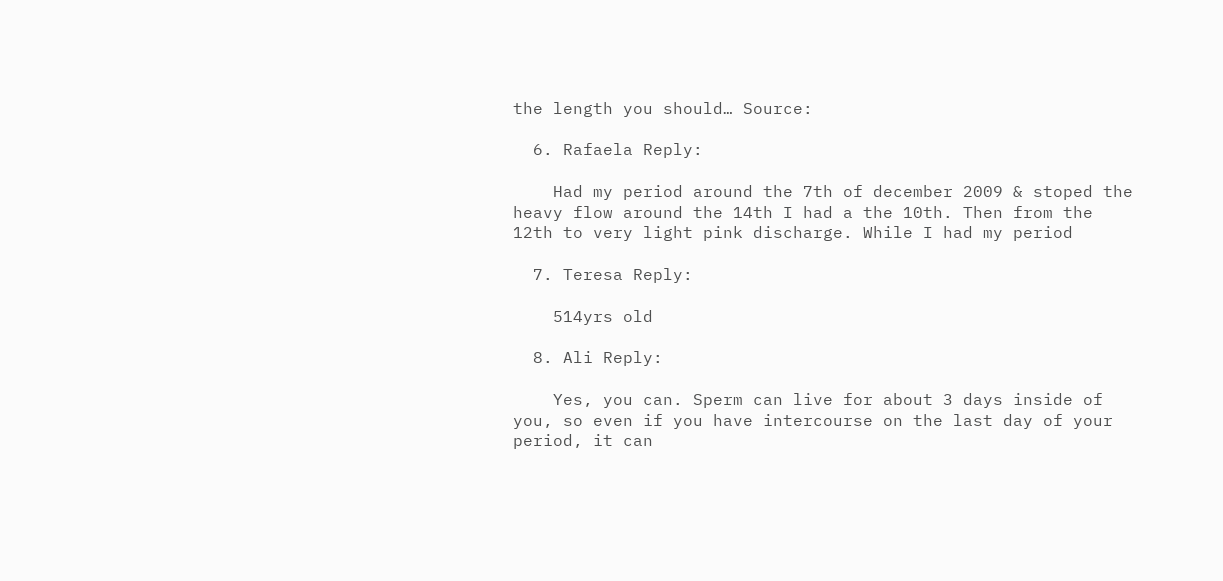the length you should… Source:

  6. Rafaela Reply:

    Had my period around the 7th of december 2009 & stoped the heavy flow around the 14th I had a the 10th. Then from the 12th to very light pink discharge. While I had my period

  7. Teresa Reply:

    514yrs old

  8. Ali Reply:

    Yes, you can. Sperm can live for about 3 days inside of you, so even if you have intercourse on the last day of your period, it can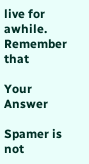live for awhile. Remember that

Your Answer

Spamer is not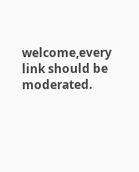welcome,every link should be moderated.